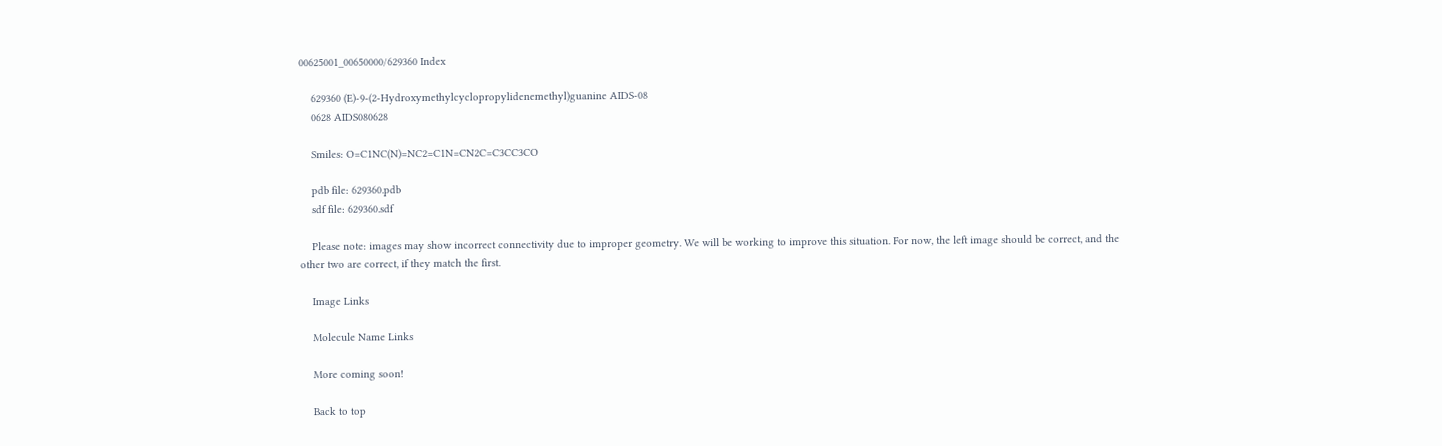00625001_00650000/629360 Index

    629360 (E)-9-(2-Hydroxymethylcyclopropylidenemethyl)guanine AIDS-08
    0628 AIDS080628

    Smiles: O=C1NC(N)=NC2=C1N=CN2C=C3CC3CO

    pdb file: 629360.pdb
    sdf file: 629360.sdf

    Please note: images may show incorrect connectivity due to improper geometry. We will be working to improve this situation. For now, the left image should be correct, and the other two are correct, if they match the first.

    Image Links

    Molecule Name Links

    More coming soon!

    Back to top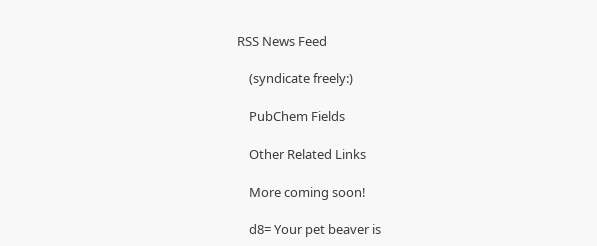RSS News Feed

    (syndicate freely:)

    PubChem Fields

    Other Related Links

    More coming soon!

    d8= Your pet beaver is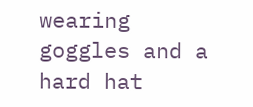wearing goggles and a hard hat